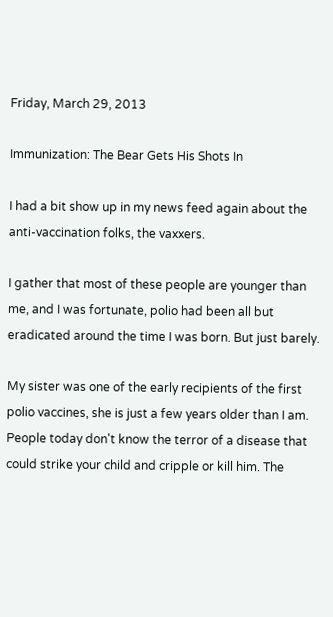Friday, March 29, 2013

Immunization: The Bear Gets His Shots In

I had a bit show up in my news feed again about the anti-vaccination folks, the vaxxers.

I gather that most of these people are younger than me, and I was fortunate, polio had been all but eradicated around the time I was born. But just barely.

My sister was one of the early recipients of the first polio vaccines, she is just a few years older than I am. People today don't know the terror of a disease that could strike your child and cripple or kill him. The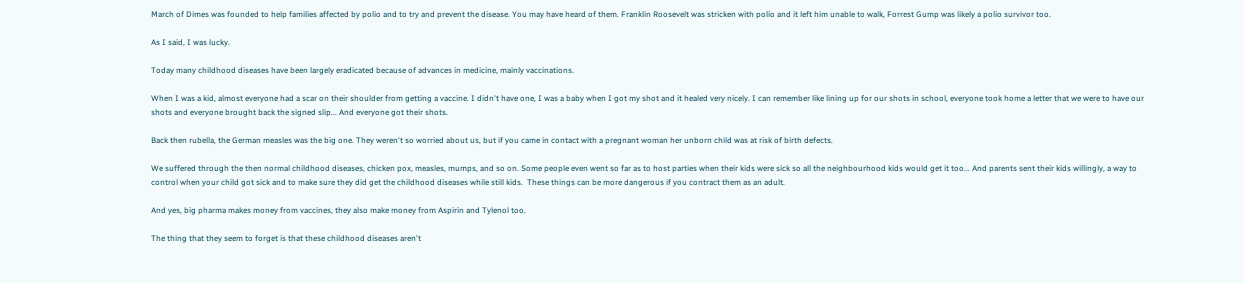March of Dimes was founded to help families affected by polio and to try and prevent the disease. You may have heard of them. Franklin Roosevelt was stricken with polio and it left him unable to walk, Forrest Gump was likely a polio survivor too.

As I said, I was lucky.

Today many childhood diseases have been largely eradicated because of advances in medicine, mainly vaccinations.

When I was a kid, almost everyone had a scar on their shoulder from getting a vaccine. I didn't have one, I was a baby when I got my shot and it healed very nicely. I can remember like lining up for our shots in school, everyone took home a letter that we were to have our shots and everyone brought back the signed slip... And everyone got their shots.

Back then rubella, the German measles was the big one. They weren't so worried about us, but if you came in contact with a pregnant woman her unborn child was at risk of birth defects.

We suffered through the then normal childhood diseases, chicken pox, measles, mumps, and so on. Some people even went so far as to host parties when their kids were sick so all the neighbourhood kids would get it too... And parents sent their kids willingly, a way to control when your child got sick and to make sure they did get the childhood diseases while still kids.  These things can be more dangerous if you contract them as an adult.

And yes, big pharma makes money from vaccines, they also make money from Aspirin and Tylenol too.

The thing that they seem to forget is that these childhood diseases aren't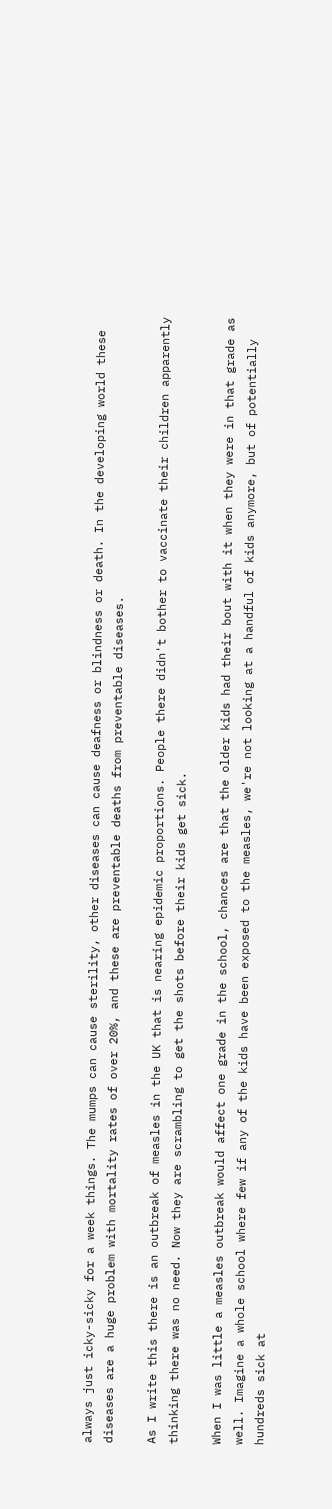always just icky-sicky for a week things. The mumps can cause sterility, other diseases can cause deafness or blindness or death. In the developing world these diseases are a huge problem with mortality rates of over 20%, and these are preventable deaths from preventable diseases.

As I write this there is an outbreak of measles in the UK that is nearing epidemic proportions. People there didn't bother to vaccinate their children apparently thinking there was no need. Now they are scrambling to get the shots before their kids get sick.

When I was little a measles outbreak would affect one grade in the school, chances are that the older kids had their bout with it when they were in that grade as well. Imagine a whole school where few if any of the kids have been exposed to the measles, we're not looking at a handful of kids anymore, but of potentially hundreds sick at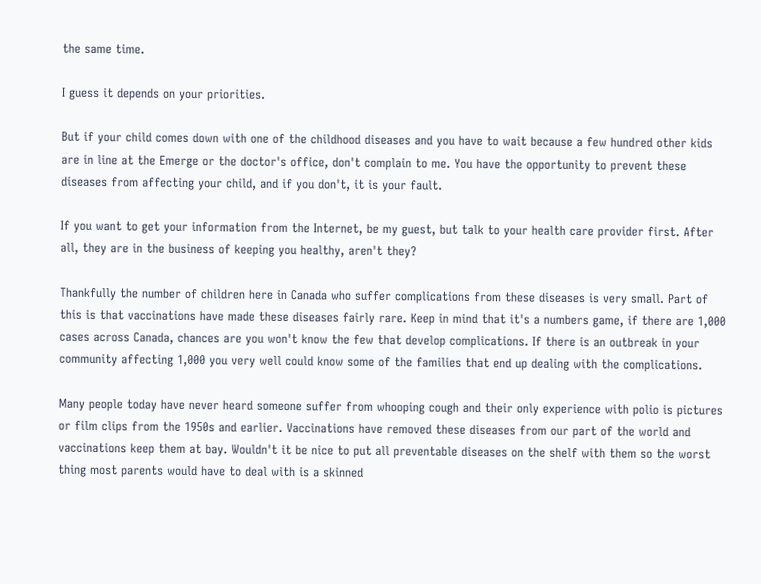the same time.

I guess it depends on your priorities.

But if your child comes down with one of the childhood diseases and you have to wait because a few hundred other kids are in line at the Emerge or the doctor's office, don't complain to me. You have the opportunity to prevent these diseases from affecting your child, and if you don't, it is your fault.

If you want to get your information from the Internet, be my guest, but talk to your health care provider first. After all, they are in the business of keeping you healthy, aren't they?

Thankfully the number of children here in Canada who suffer complications from these diseases is very small. Part of this is that vaccinations have made these diseases fairly rare. Keep in mind that it's a numbers game, if there are 1,000 cases across Canada, chances are you won't know the few that develop complications. If there is an outbreak in your community affecting 1,000 you very well could know some of the families that end up dealing with the complications.

Many people today have never heard someone suffer from whooping cough and their only experience with polio is pictures or film clips from the 1950s and earlier. Vaccinations have removed these diseases from our part of the world and vaccinations keep them at bay. Wouldn't it be nice to put all preventable diseases on the shelf with them so the worst thing most parents would have to deal with is a skinned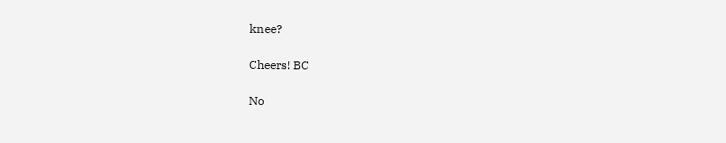knee?

Cheers! BC

No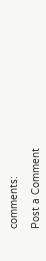comments:

Post a Comment